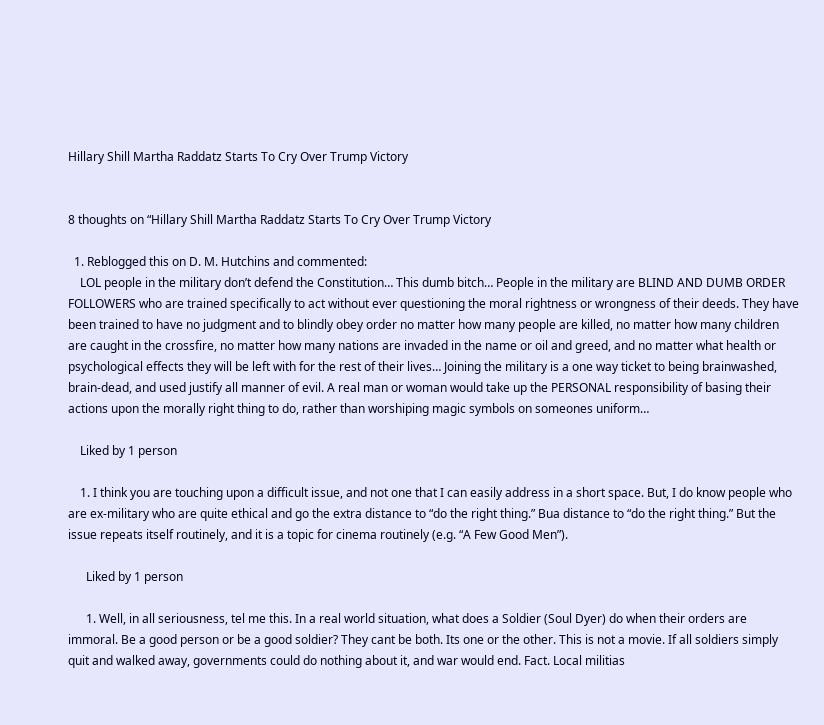Hillary Shill Martha Raddatz Starts To Cry Over Trump Victory


8 thoughts on “Hillary Shill Martha Raddatz Starts To Cry Over Trump Victory

  1. Reblogged this on D. M. Hutchins and commented:
    LOL people in the military don’t defend the Constitution… This dumb bitch… People in the military are BLIND AND DUMB ORDER FOLLOWERS who are trained specifically to act without ever questioning the moral rightness or wrongness of their deeds. They have been trained to have no judgment and to blindly obey order no matter how many people are killed, no matter how many children are caught in the crossfire, no matter how many nations are invaded in the name or oil and greed, and no matter what health or psychological effects they will be left with for the rest of their lives… Joining the military is a one way ticket to being brainwashed, brain-dead, and used justify all manner of evil. A real man or woman would take up the PERSONAL responsibility of basing their actions upon the morally right thing to do, rather than worshiping magic symbols on someones uniform…

    Liked by 1 person

    1. I think you are touching upon a difficult issue, and not one that I can easily address in a short space. But, I do know people who are ex-military who are quite ethical and go the extra distance to “do the right thing.” Bua distance to “do the right thing.” But the issue repeats itself routinely, and it is a topic for cinema routinely (e.g. “A Few Good Men”).

      Liked by 1 person

      1. Well, in all seriousness, tel me this. In a real world situation, what does a Soldier (Soul Dyer) do when their orders are immoral. Be a good person or be a good soldier? They cant be both. Its one or the other. This is not a movie. If all soldiers simply quit and walked away, governments could do nothing about it, and war would end. Fact. Local militias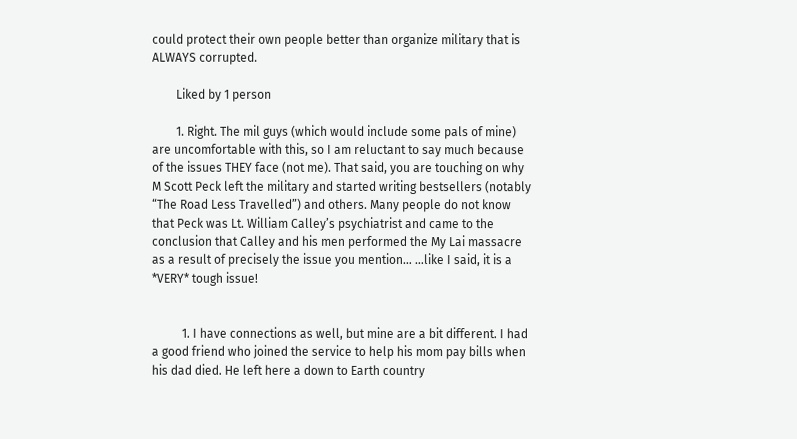could protect their own people better than organize military that is ALWAYS corrupted.

        Liked by 1 person

        1. Right. The mil guys (which would include some pals of mine) are uncomfortable with this, so I am reluctant to say much because of the issues THEY face (not me). That said, you are touching on why M Scott Peck left the military and started writing bestsellers (notably “The Road Less Travelled”) and others. Many people do not know that Peck was Lt. William Calley’s psychiatrist and came to the conclusion that Calley and his men performed the My Lai massacre as a result of precisely the issue you mention… …like I said, it is a *VERY* tough issue!


          1. I have connections as well, but mine are a bit different. I had a good friend who joined the service to help his mom pay bills when his dad died. He left here a down to Earth country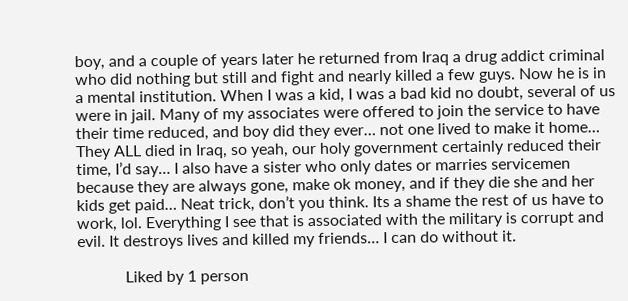boy, and a couple of years later he returned from Iraq a drug addict criminal who did nothing but still and fight and nearly killed a few guys. Now he is in a mental institution. When I was a kid, I was a bad kid no doubt, several of us were in jail. Many of my associates were offered to join the service to have their time reduced, and boy did they ever… not one lived to make it home… They ALL died in Iraq, so yeah, our holy government certainly reduced their time, I’d say… I also have a sister who only dates or marries servicemen because they are always gone, make ok money, and if they die she and her kids get paid… Neat trick, don’t you think. Its a shame the rest of us have to work, lol. Everything I see that is associated with the military is corrupt and evil. It destroys lives and killed my friends… I can do without it.

            Liked by 1 person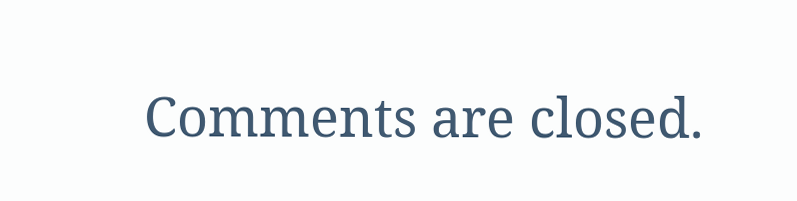Comments are closed.